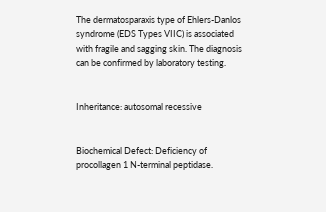The dermatosparaxis type of Ehlers-Danlos syndrome (EDS Types VIIC) is associated with fragile and sagging skin. The diagnosis can be confirmed by laboratory testing.


Inheritance: autosomal recessive


Biochemical Defect: Deficiency of procollagen 1 N-terminal peptidase.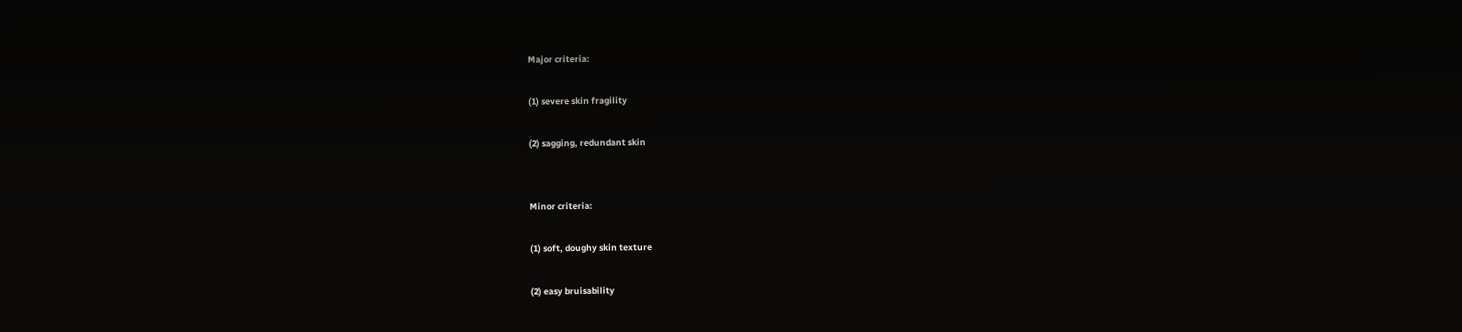Major criteria:

(1) severe skin fragility

(2) sagging, redundant skin


Minor criteria:

(1) soft, doughy skin texture

(2) easy bruisability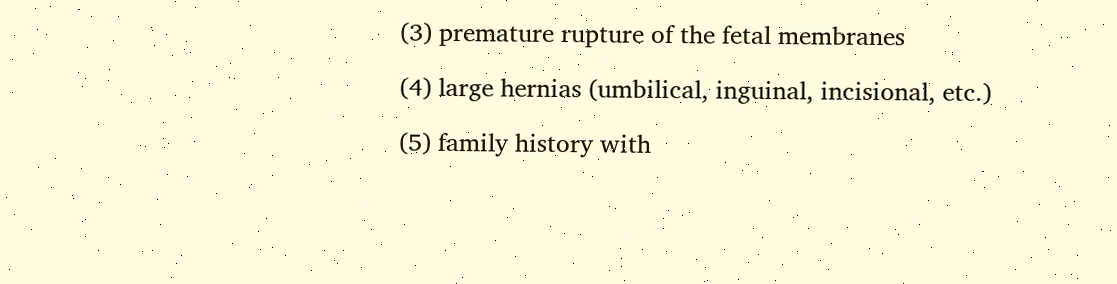(3) premature rupture of the fetal membranes

(4) large hernias (umbilical, inguinal, incisional, etc.)

(5) family history with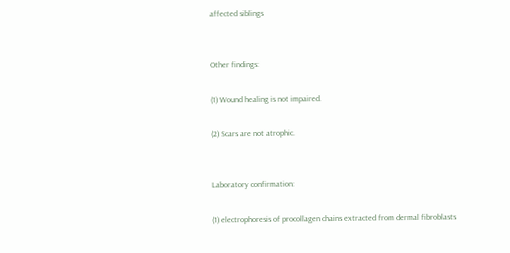affected siblings


Other findings:

(1) Wound healing is not impaired.

(2) Scars are not atrophic.


Laboratory confirmation:

(1) electrophoresis of procollagen chains extracted from dermal fibroblasts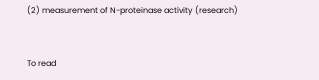(2) measurement of N-proteinase activity (research)


To read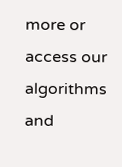more or access our algorithms and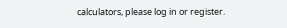calculators, please log in or register.